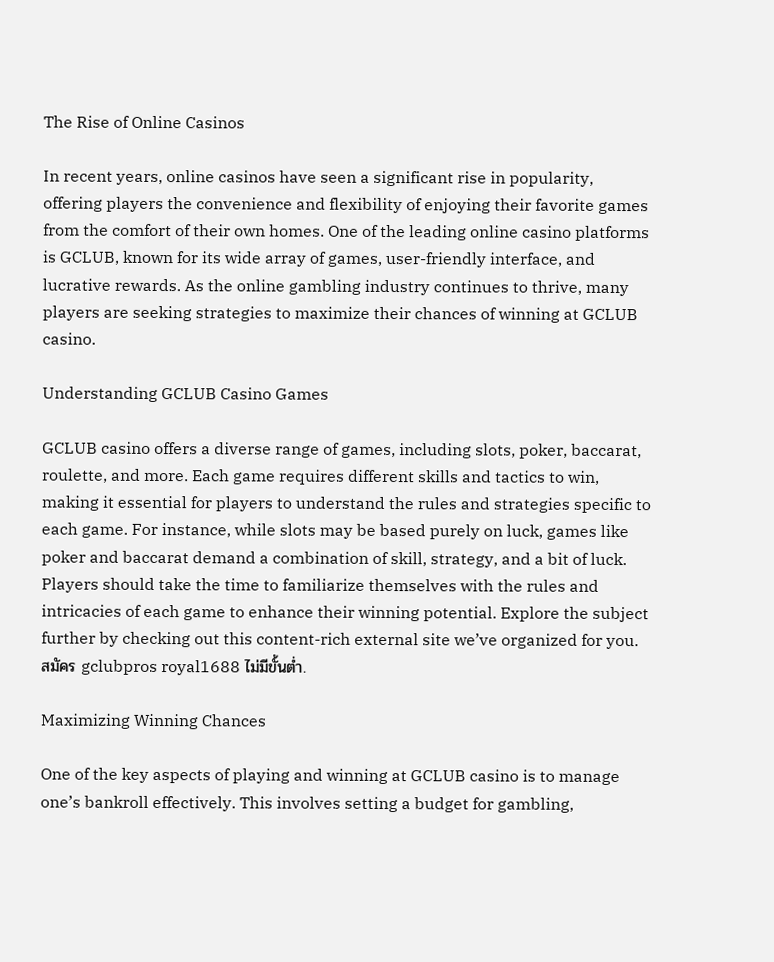The Rise of Online Casinos

In recent years, online casinos have seen a significant rise in popularity, offering players the convenience and flexibility of enjoying their favorite games from the comfort of their own homes. One of the leading online casino platforms is GCLUB, known for its wide array of games, user-friendly interface, and lucrative rewards. As the online gambling industry continues to thrive, many players are seeking strategies to maximize their chances of winning at GCLUB casino.

Understanding GCLUB Casino Games

GCLUB casino offers a diverse range of games, including slots, poker, baccarat, roulette, and more. Each game requires different skills and tactics to win, making it essential for players to understand the rules and strategies specific to each game. For instance, while slots may be based purely on luck, games like poker and baccarat demand a combination of skill, strategy, and a bit of luck. Players should take the time to familiarize themselves with the rules and intricacies of each game to enhance their winning potential. Explore the subject further by checking out this content-rich external site we’ve organized for you. สมัคร gclubpros royal1688 ไม่มีขั้นต่ำ.

Maximizing Winning Chances

One of the key aspects of playing and winning at GCLUB casino is to manage one’s bankroll effectively. This involves setting a budget for gambling,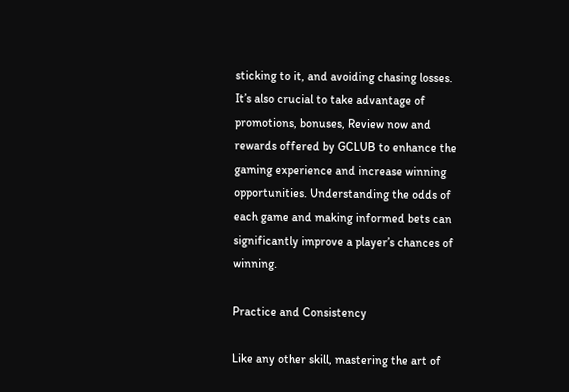sticking to it, and avoiding chasing losses. It’s also crucial to take advantage of promotions, bonuses, Review now and rewards offered by GCLUB to enhance the gaming experience and increase winning opportunities. Understanding the odds of each game and making informed bets can significantly improve a player’s chances of winning.

Practice and Consistency

Like any other skill, mastering the art of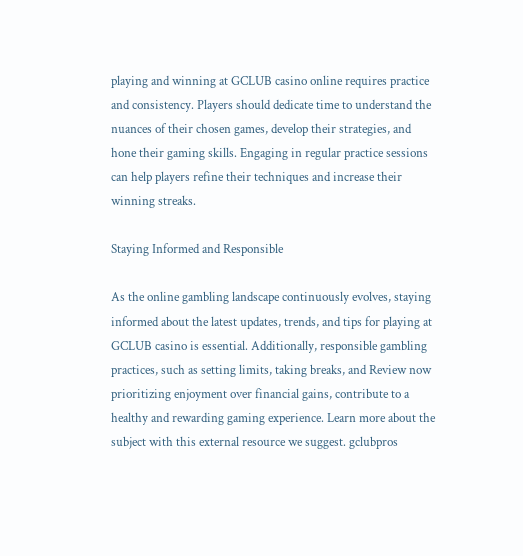playing and winning at GCLUB casino online requires practice and consistency. Players should dedicate time to understand the nuances of their chosen games, develop their strategies, and hone their gaming skills. Engaging in regular practice sessions can help players refine their techniques and increase their winning streaks.

Staying Informed and Responsible

As the online gambling landscape continuously evolves, staying informed about the latest updates, trends, and tips for playing at GCLUB casino is essential. Additionally, responsible gambling practices, such as setting limits, taking breaks, and Review now prioritizing enjoyment over financial gains, contribute to a healthy and rewarding gaming experience. Learn more about the subject with this external resource we suggest. gclubpros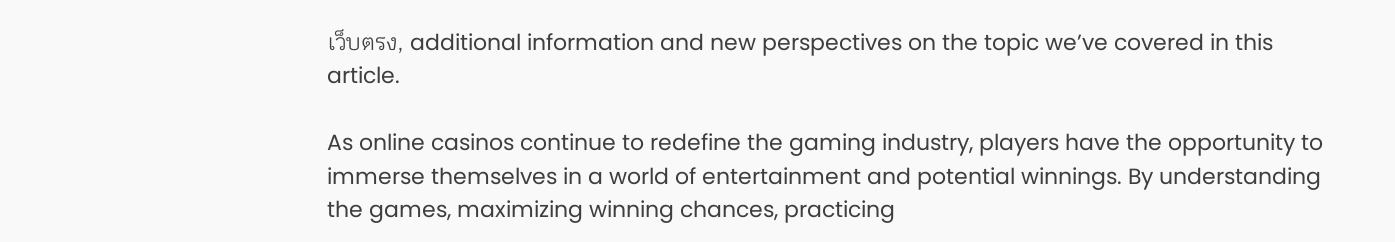เว็บตรง, additional information and new perspectives on the topic we’ve covered in this article.

As online casinos continue to redefine the gaming industry, players have the opportunity to immerse themselves in a world of entertainment and potential winnings. By understanding the games, maximizing winning chances, practicing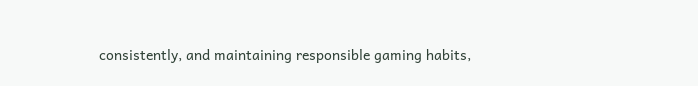consistently, and maintaining responsible gaming habits,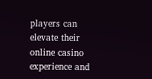players can elevate their online casino experience and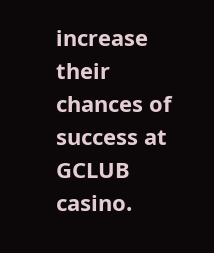increase their chances of success at GCLUB casino.